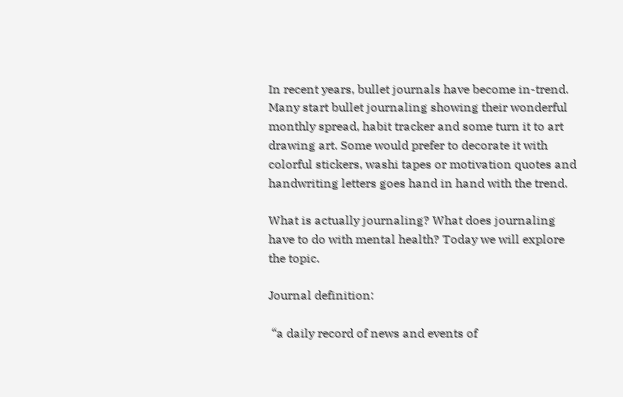In recent years, bullet journals have become in-trend. Many start bullet journaling showing their wonderful monthly spread, habit tracker and some turn it to art drawing art. Some would prefer to decorate it with colorful stickers, washi tapes or motivation quotes and handwriting letters goes hand in hand with the trend.

What is actually journaling? What does journaling have to do with mental health? Today we will explore the topic.

Journal definition:

 “a daily record of news and events of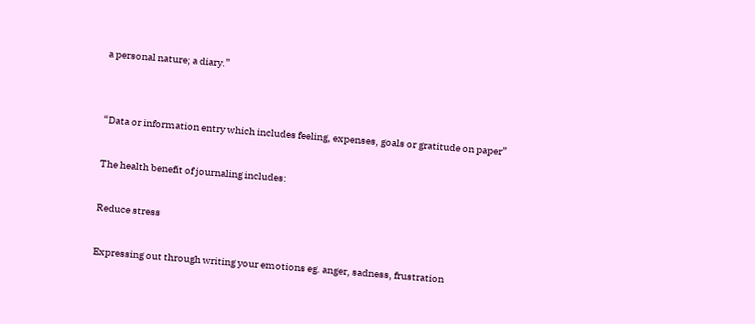a personal nature; a diary.”


“Data or information entry which includes feeling, expenses, goals or gratitude on paper”

The health benefit of journaling includes:

Reduce stress

Expressing out through writing your emotions eg. anger, sadness, frustration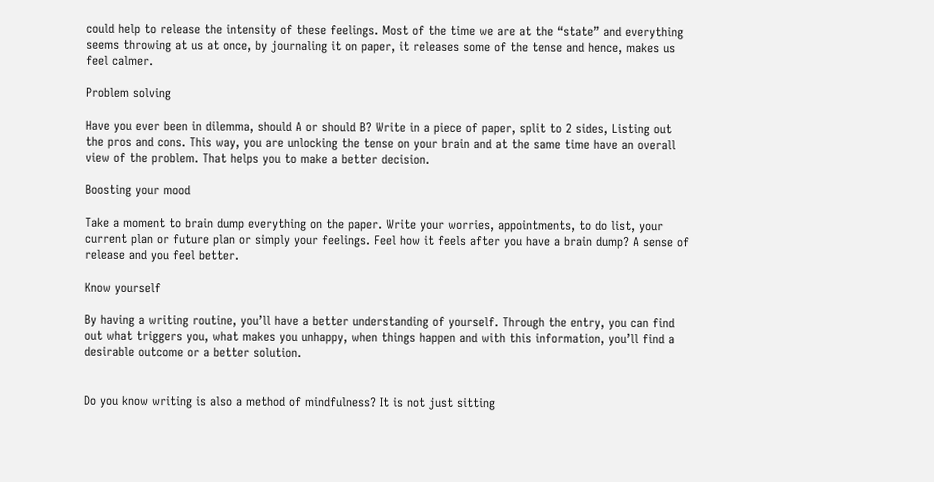could help to release the intensity of these feelings. Most of the time we are at the “state” and everything seems throwing at us at once, by journaling it on paper, it releases some of the tense and hence, makes us feel calmer.

Problem solving

Have you ever been in dilemma, should A or should B? Write in a piece of paper, split to 2 sides, Listing out the pros and cons. This way, you are unlocking the tense on your brain and at the same time have an overall view of the problem. That helps you to make a better decision.

Boosting your mood

Take a moment to brain dump everything on the paper. Write your worries, appointments, to do list, your current plan or future plan or simply your feelings. Feel how it feels after you have a brain dump? A sense of release and you feel better.

Know yourself

By having a writing routine, you’ll have a better understanding of yourself. Through the entry, you can find out what triggers you, what makes you unhappy, when things happen and with this information, you’ll find a desirable outcome or a better solution.


Do you know writing is also a method of mindfulness? It is not just sitting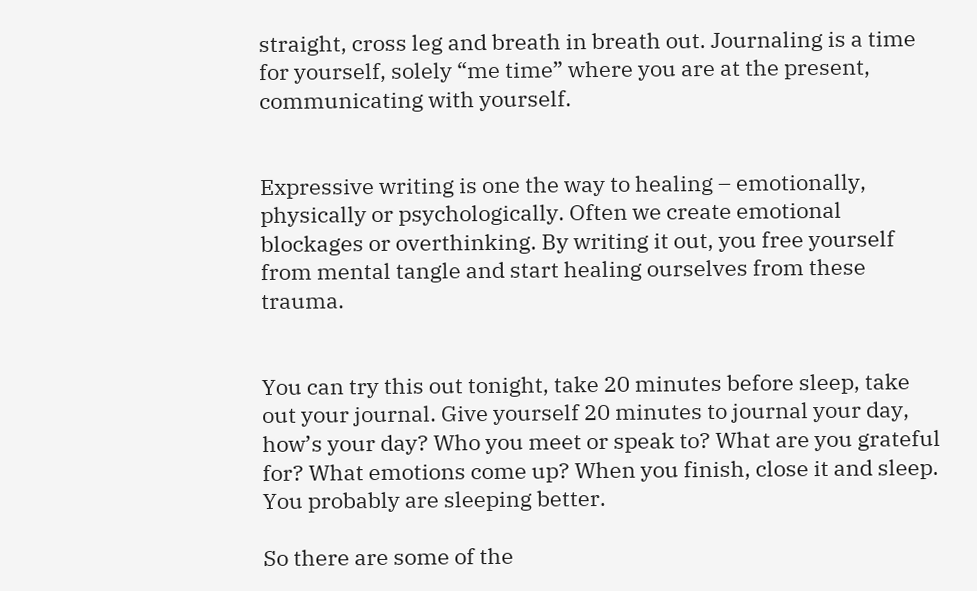straight, cross leg and breath in breath out. Journaling is a time for yourself, solely “me time” where you are at the present, communicating with yourself.


Expressive writing is one the way to healing – emotionally, physically or psychologically. Often we create emotional blockages or overthinking. By writing it out, you free yourself from mental tangle and start healing ourselves from these trauma.


You can try this out tonight, take 20 minutes before sleep, take out your journal. Give yourself 20 minutes to journal your day, how’s your day? Who you meet or speak to? What are you grateful for? What emotions come up? When you finish, close it and sleep. You probably are sleeping better.

So there are some of the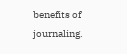benefits of journaling.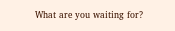What are you waiting for?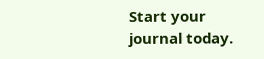Start your journal today.